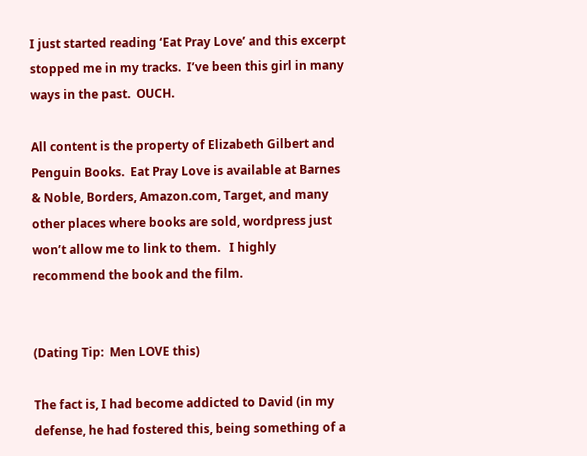I just started reading ‘Eat Pray Love’ and this excerpt stopped me in my tracks.  I’ve been this girl in many ways in the past.  OUCH.

All content is the property of Elizabeth Gilbert and Penguin Books.  Eat Pray Love is available at Barnes & Noble, Borders, Amazon.com, Target, and many other places where books are sold, wordpress just won’t allow me to link to them.   I highly recommend the book and the film.


(Dating Tip:  Men LOVE this)

The fact is, I had become addicted to David (in my defense, he had fostered this, being something of a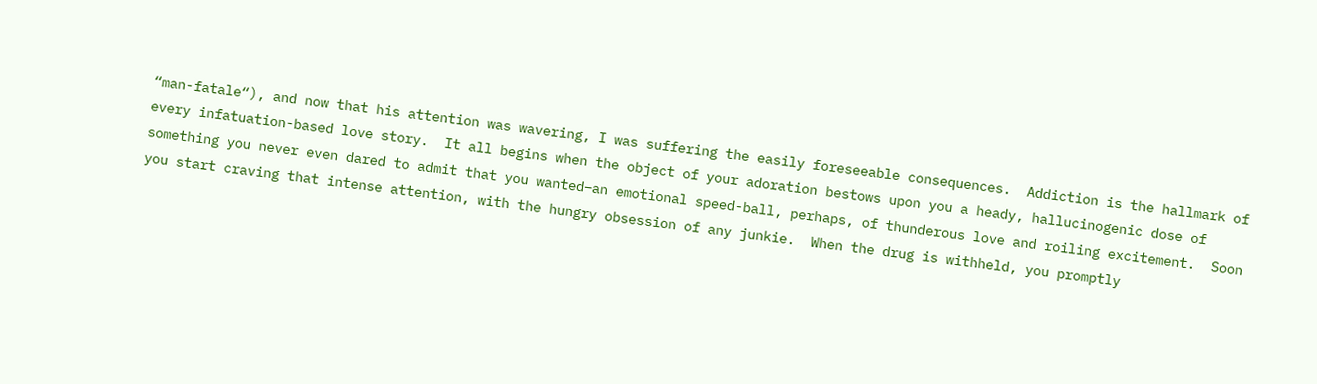“man-fatale“), and now that his attention was wavering, I was suffering the easily foreseeable consequences.  Addiction is the hallmark of every infatuation-based love story.  It all begins when the object of your adoration bestows upon you a heady, hallucinogenic dose of something you never even dared to admit that you wanted–an emotional speed-ball, perhaps, of thunderous love and roiling excitement.  Soon you start craving that intense attention, with the hungry obsession of any junkie.  When the drug is withheld, you promptly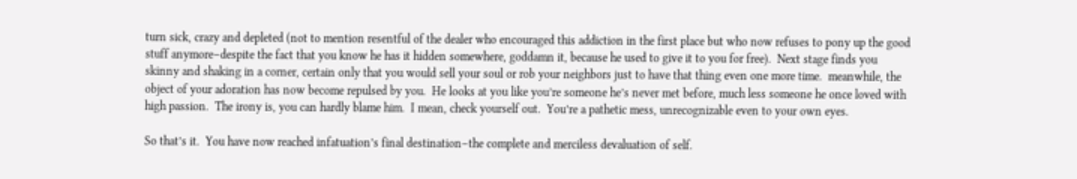turn sick, crazy and depleted (not to mention resentful of the dealer who encouraged this addiction in the first place but who now refuses to pony up the good stuff anymore–despite the fact that you know he has it hidden somewhere, goddamn it, because he used to give it to you for free).  Next stage finds you skinny and shaking in a corner, certain only that you would sell your soul or rob your neighbors just to have that thing even one more time.  meanwhile, the object of your adoration has now become repulsed by you.  He looks at you like you’re someone he’s never met before, much less someone he once loved with high passion.  The irony is, you can hardly blame him.  I mean, check yourself out.  You’re a pathetic mess, unrecognizable even to your own eyes.

So that’s it.  You have now reached infatuation’s final destination–the complete and merciless devaluation of self.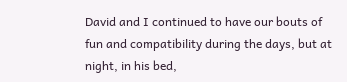David and I continued to have our bouts of fun and compatibility during the days, but at night, in his bed,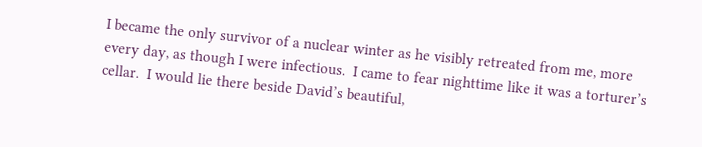I became the only survivor of a nuclear winter as he visibly retreated from me, more every day, as though I were infectious.  I came to fear nighttime like it was a torturer’s cellar.  I would lie there beside David’s beautiful,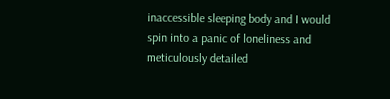inaccessible sleeping body and I would spin into a panic of loneliness and meticulously detailed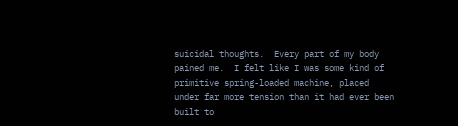suicidal thoughts.  Every part of my body pained me.  I felt like I was some kind of primitive spring-loaded machine, placed under far more tension than it had ever been built to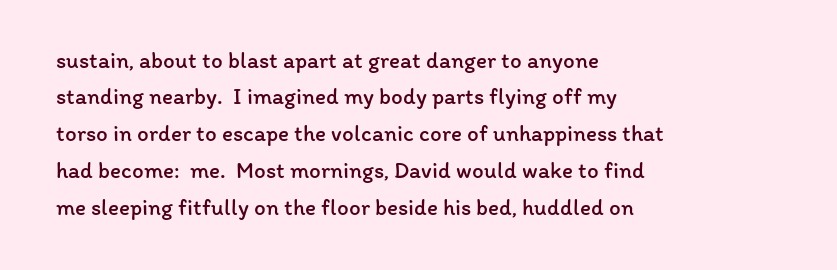sustain, about to blast apart at great danger to anyone standing nearby.  I imagined my body parts flying off my torso in order to escape the volcanic core of unhappiness that had become:  me.  Most mornings, David would wake to find me sleeping fitfully on the floor beside his bed, huddled on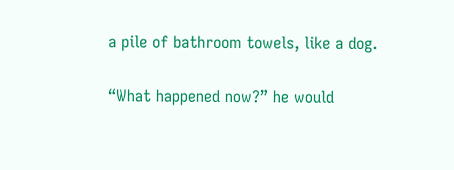a pile of bathroom towels, like a dog.

“What happened now?” he would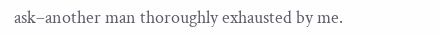ask–another man thoroughly exhausted by me.